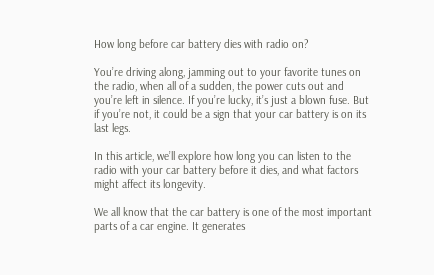How long before car battery dies with radio on?

You’re driving along, jamming out to your favorite tunes on the radio, when all of a sudden, the power cuts out and you’re left in silence. If you’re lucky, it’s just a blown fuse. But if you’re not, it could be a sign that your car battery is on its last legs.

In this article, we’ll explore how long you can listen to the radio with your car battery before it dies, and what factors might affect its longevity.

We all know that the car battery is one of the most important parts of a car engine. It generates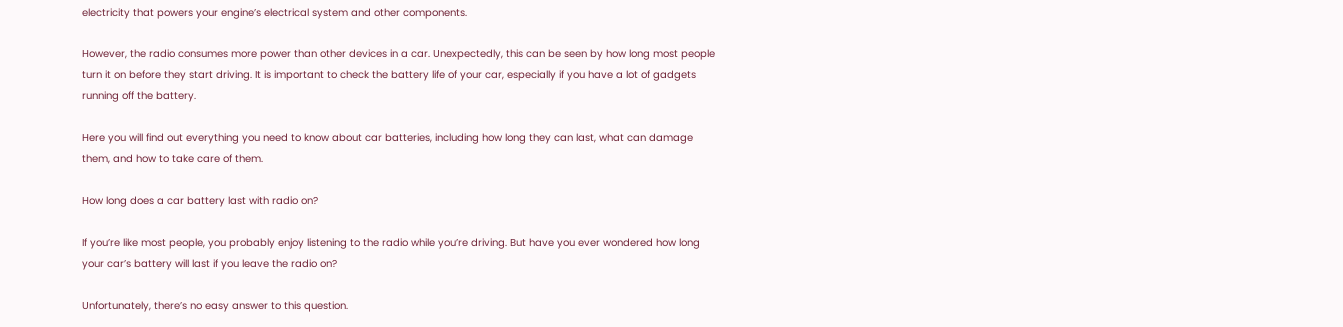electricity that powers your engine’s electrical system and other components.

However, the radio consumes more power than other devices in a car. Unexpectedly, this can be seen by how long most people turn it on before they start driving. It is important to check the battery life of your car, especially if you have a lot of gadgets running off the battery.

Here you will find out everything you need to know about car batteries, including how long they can last, what can damage them, and how to take care of them.

How long does a car battery last with radio on?

If you’re like most people, you probably enjoy listening to the radio while you’re driving. But have you ever wondered how long your car’s battery will last if you leave the radio on?

Unfortunately, there’s no easy answer to this question.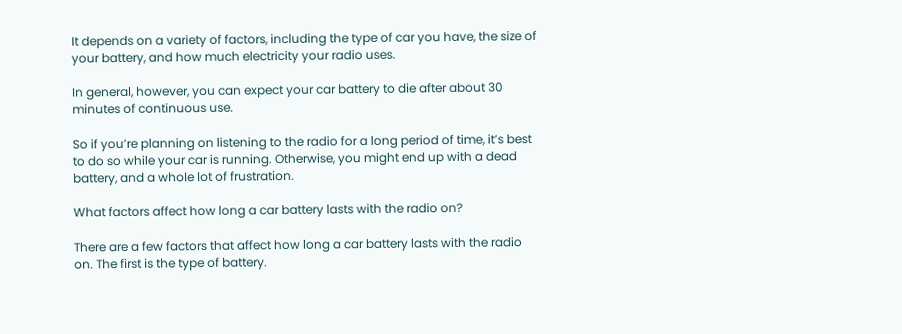It depends on a variety of factors, including the type of car you have, the size of your battery, and how much electricity your radio uses.

In general, however, you can expect your car battery to die after about 30 minutes of continuous use.

So if you’re planning on listening to the radio for a long period of time, it’s best to do so while your car is running. Otherwise, you might end up with a dead battery, and a whole lot of frustration.

What factors affect how long a car battery lasts with the radio on?

There are a few factors that affect how long a car battery lasts with the radio on. The first is the type of battery.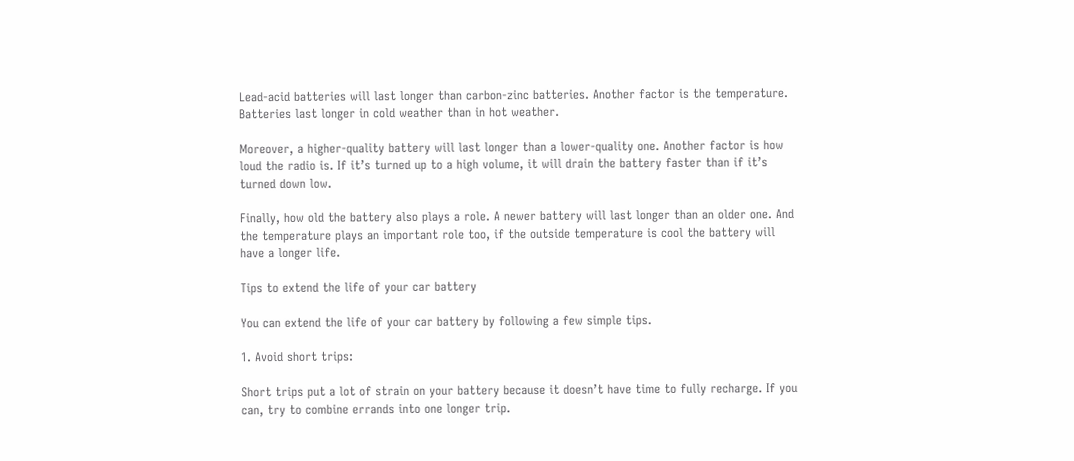Lead-acid batteries will last longer than carbon-zinc batteries. Another factor is the temperature. Batteries last longer in cold weather than in hot weather.

Moreover, a higher-quality battery will last longer than a lower-quality one. Another factor is how loud the radio is. If it’s turned up to a high volume, it will drain the battery faster than if it’s turned down low.

Finally, how old the battery also plays a role. A newer battery will last longer than an older one. And the temperature plays an important role too, if the outside temperature is cool the battery will have a longer life.

Tips to extend the life of your car battery

You can extend the life of your car battery by following a few simple tips.

1. Avoid short trips:

Short trips put a lot of strain on your battery because it doesn’t have time to fully recharge. If you can, try to combine errands into one longer trip.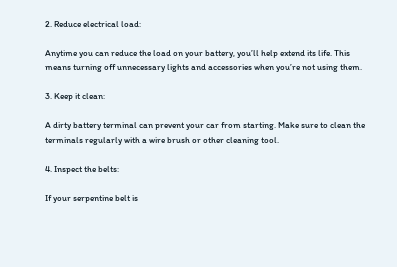2. Reduce electrical load:

Anytime you can reduce the load on your battery, you’ll help extend its life. This means turning off unnecessary lights and accessories when you’re not using them.

3. Keep it clean:

A dirty battery terminal can prevent your car from starting. Make sure to clean the terminals regularly with a wire brush or other cleaning tool.

4. Inspect the belts:

If your serpentine belt is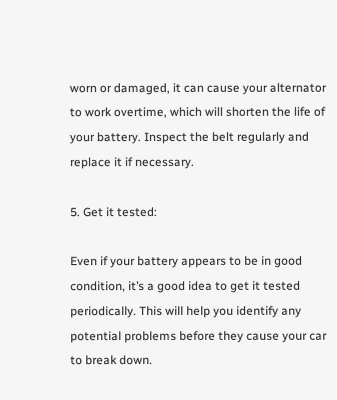worn or damaged, it can cause your alternator to work overtime, which will shorten the life of your battery. Inspect the belt regularly and replace it if necessary.

5. Get it tested:

Even if your battery appears to be in good condition, it’s a good idea to get it tested periodically. This will help you identify any potential problems before they cause your car to break down.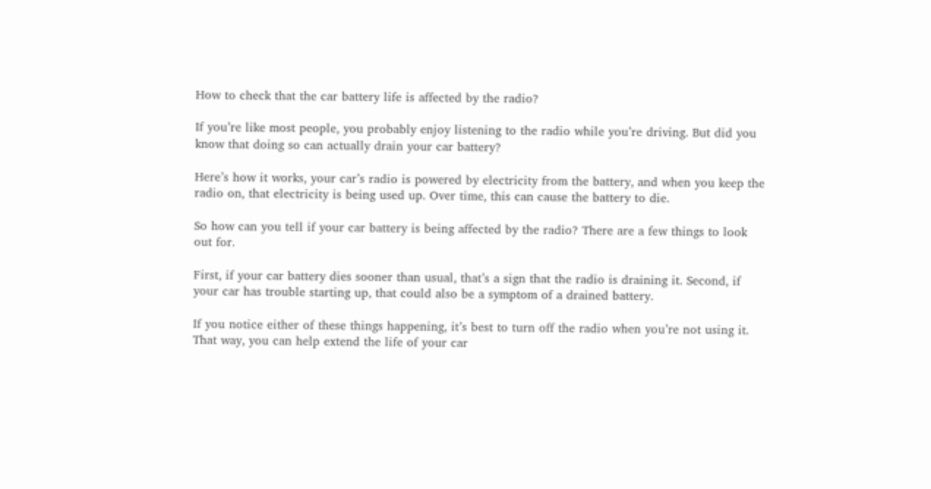How to check that the car battery life is affected by the radio?

If you’re like most people, you probably enjoy listening to the radio while you’re driving. But did you know that doing so can actually drain your car battery?

Here’s how it works, your car’s radio is powered by electricity from the battery, and when you keep the radio on, that electricity is being used up. Over time, this can cause the battery to die.

So how can you tell if your car battery is being affected by the radio? There are a few things to look out for.

First, if your car battery dies sooner than usual, that’s a sign that the radio is draining it. Second, if your car has trouble starting up, that could also be a symptom of a drained battery.

If you notice either of these things happening, it’s best to turn off the radio when you’re not using it. That way, you can help extend the life of your car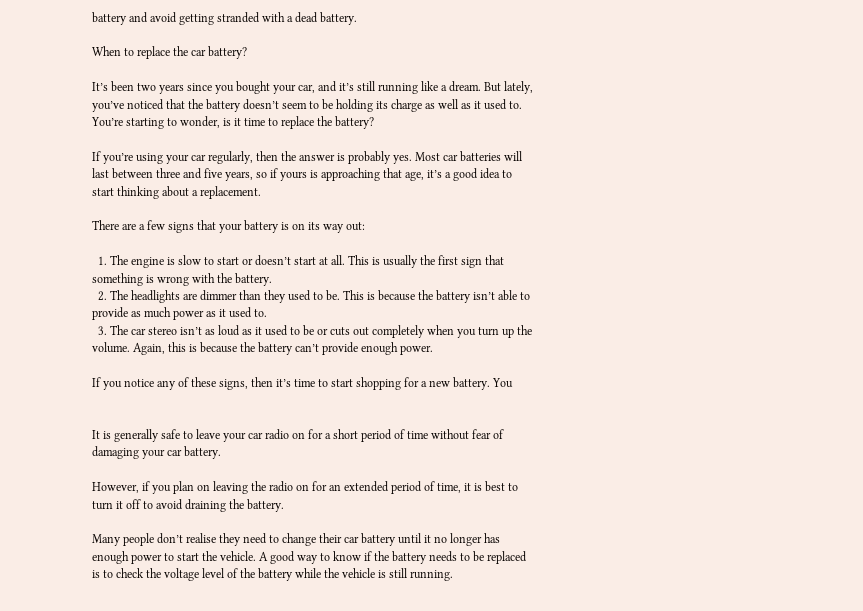battery and avoid getting stranded with a dead battery.

When to replace the car battery?

It’s been two years since you bought your car, and it’s still running like a dream. But lately, you’ve noticed that the battery doesn’t seem to be holding its charge as well as it used to. You’re starting to wonder, is it time to replace the battery?

If you’re using your car regularly, then the answer is probably yes. Most car batteries will last between three and five years, so if yours is approaching that age, it’s a good idea to start thinking about a replacement.

There are a few signs that your battery is on its way out:

  1. The engine is slow to start or doesn’t start at all. This is usually the first sign that something is wrong with the battery.
  2. The headlights are dimmer than they used to be. This is because the battery isn’t able to provide as much power as it used to.
  3. The car stereo isn’t as loud as it used to be or cuts out completely when you turn up the volume. Again, this is because the battery can’t provide enough power.

If you notice any of these signs, then it’s time to start shopping for a new battery. You


It is generally safe to leave your car radio on for a short period of time without fear of damaging your car battery.

However, if you plan on leaving the radio on for an extended period of time, it is best to turn it off to avoid draining the battery.

Many people don’t realise they need to change their car battery until it no longer has enough power to start the vehicle. A good way to know if the battery needs to be replaced is to check the voltage level of the battery while the vehicle is still running.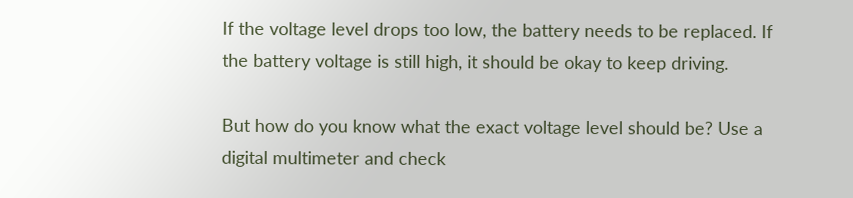If the voltage level drops too low, the battery needs to be replaced. If the battery voltage is still high, it should be okay to keep driving.

But how do you know what the exact voltage level should be? Use a digital multimeter and check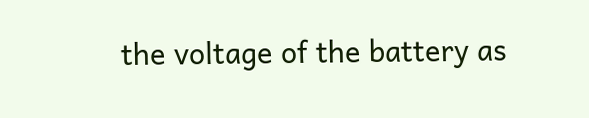the voltage of the battery as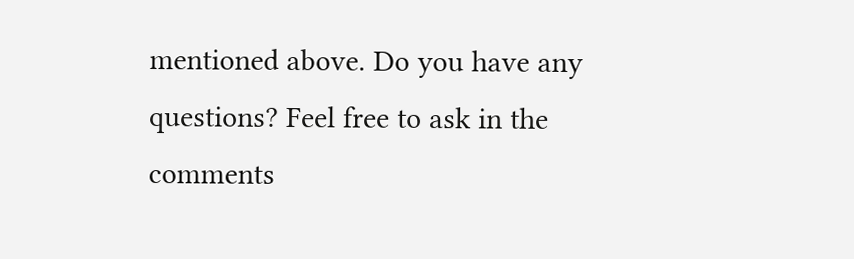mentioned above. Do you have any questions? Feel free to ask in the comments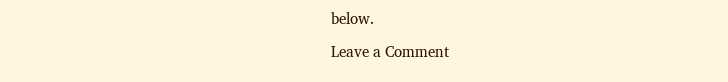below.

Leave a Comment